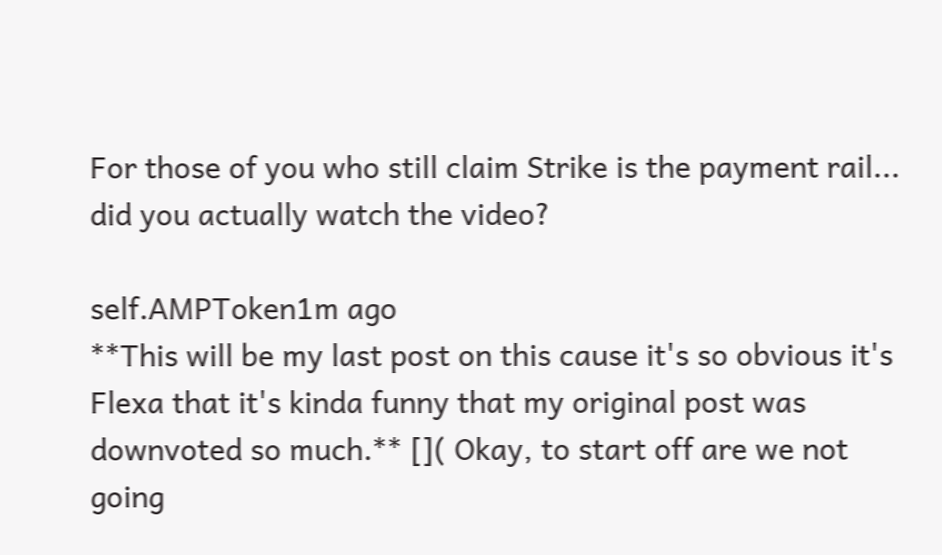For those of you who still claim Strike is the payment rail... did you actually watch the video?

self.AMPToken1m ago
**This will be my last post on this cause it's so obvious it's Flexa that it's kinda funny that my original post was downvoted so much.** []( Okay, to start off are we not going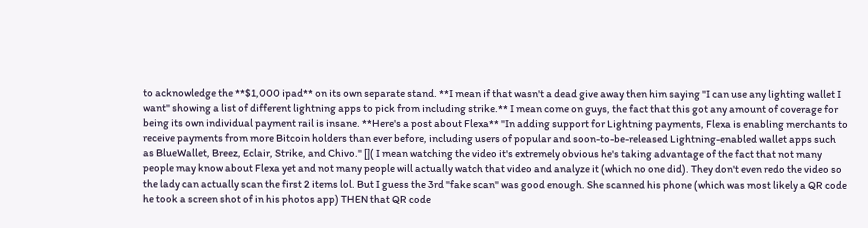to acknowledge the **$1,000 ipad** on its own separate stand. **I mean if that wasn't a dead give away then him saying "I can use any lighting wallet I want" showing a list of different lightning apps to pick from including strike.** I mean come on guys, the fact that this got any amount of coverage for being its own individual payment rail is insane. **Here's a post about Flexa** "In adding support for Lightning payments, Flexa is enabling merchants to receive payments from more Bitcoin holders than ever before, including users of popular and soon-to-be-released Lightning-enabled wallet apps such as BlueWallet, Breez, Eclair, Strike, and Chivo." []( I mean watching the video it's extremely obvious he's taking advantage of the fact that not many people may know about Flexa yet and not many people will actually watch that video and analyze it (which no one did). They don't even redo the video so the lady can actually scan the first 2 items lol. But I guess the 3rd "fake scan" was good enough. She scanned his phone (which was most likely a QR code he took a screen shot of in his photos app) THEN that QR code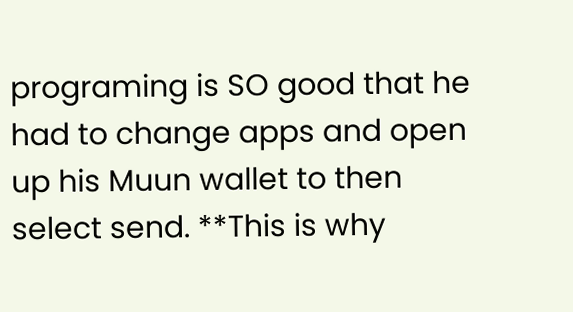programing is SO good that he had to change apps and open up his Muun wallet to then select send. **This is why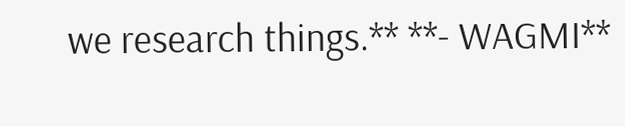we research things.** **- WAGMI**